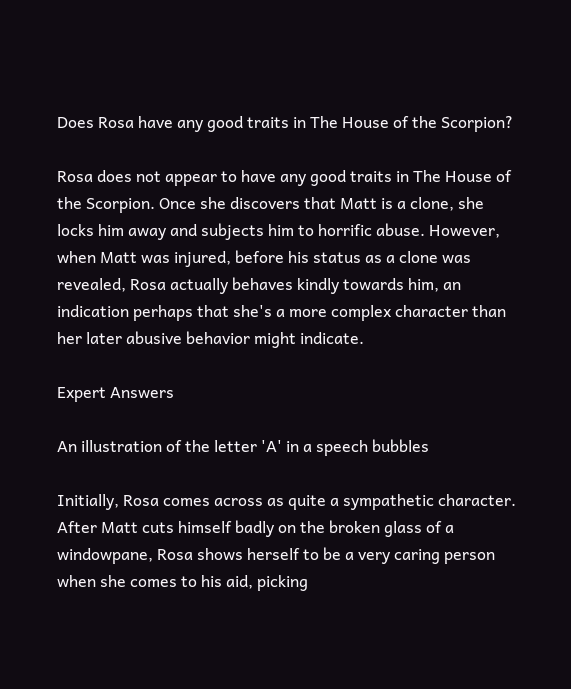Does Rosa have any good traits in The House of the Scorpion?

Rosa does not appear to have any good traits in The House of the Scorpion. Once she discovers that Matt is a clone, she locks him away and subjects him to horrific abuse. However, when Matt was injured, before his status as a clone was revealed, Rosa actually behaves kindly towards him, an indication perhaps that she's a more complex character than her later abusive behavior might indicate.

Expert Answers

An illustration of the letter 'A' in a speech bubbles

Initially, Rosa comes across as quite a sympathetic character. After Matt cuts himself badly on the broken glass of a windowpane, Rosa shows herself to be a very caring person when she comes to his aid, picking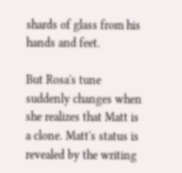shards of glass from his hands and feet.

But Rosa's tune suddenly changes when she realizes that Matt is a clone. Matt's status is revealed by the writing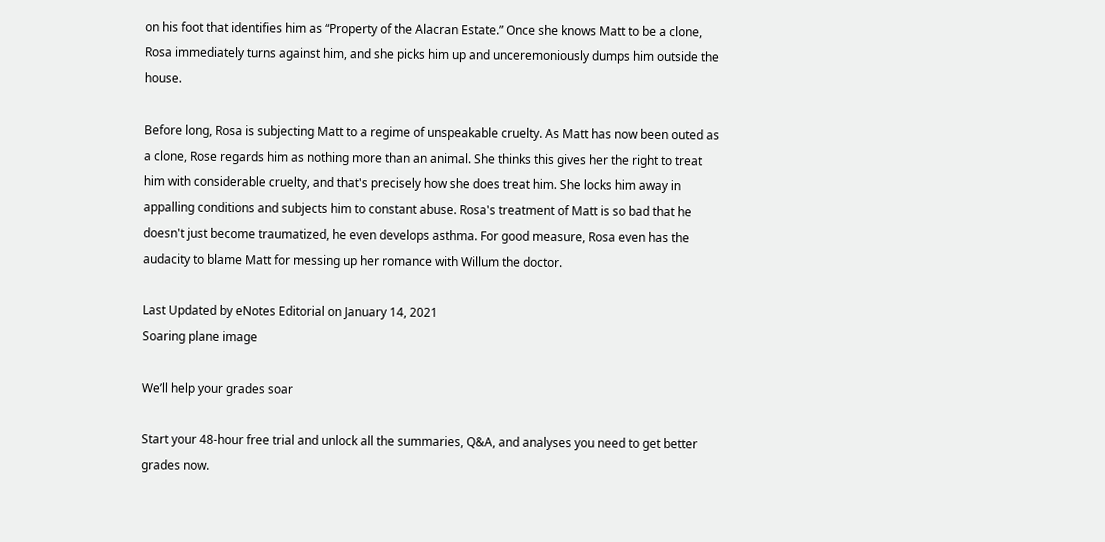on his foot that identifies him as “Property of the Alacran Estate.” Once she knows Matt to be a clone, Rosa immediately turns against him, and she picks him up and unceremoniously dumps him outside the house.

Before long, Rosa is subjecting Matt to a regime of unspeakable cruelty. As Matt has now been outed as a clone, Rose regards him as nothing more than an animal. She thinks this gives her the right to treat him with considerable cruelty, and that's precisely how she does treat him. She locks him away in appalling conditions and subjects him to constant abuse. Rosa's treatment of Matt is so bad that he doesn't just become traumatized, he even develops asthma. For good measure, Rosa even has the audacity to blame Matt for messing up her romance with Willum the doctor.

Last Updated by eNotes Editorial on January 14, 2021
Soaring plane image

We’ll help your grades soar

Start your 48-hour free trial and unlock all the summaries, Q&A, and analyses you need to get better grades now.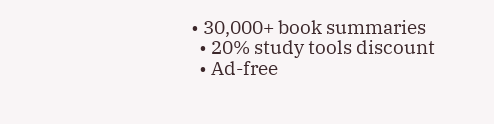• 30,000+ book summaries
  • 20% study tools discount
  • Ad-free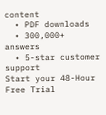content
  • PDF downloads
  • 300,000+ answers
  • 5-star customer support
Start your 48-Hour Free Trial